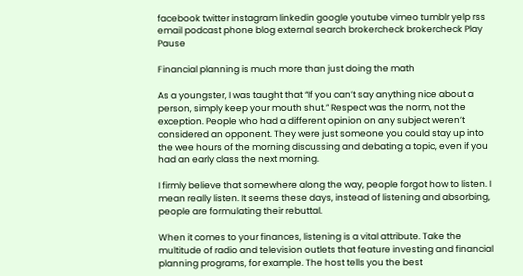facebook twitter instagram linkedin google youtube vimeo tumblr yelp rss email podcast phone blog external search brokercheck brokercheck Play Pause

Financial planning is much more than just doing the math

As a youngster, I was taught that “If you can’t say anything nice about a person, simply keep your mouth shut.” Respect was the norm, not the exception. People who had a different opinion on any subject weren’t considered an opponent. They were just someone you could stay up into the wee hours of the morning discussing and debating a topic, even if you had an early class the next morning.

I firmly believe that somewhere along the way, people forgot how to listen. I mean really listen. It seems these days, instead of listening and absorbing, people are formulating their rebuttal.

When it comes to your finances, listening is a vital attribute. Take the multitude of radio and television outlets that feature investing and financial planning programs, for example. The host tells you the best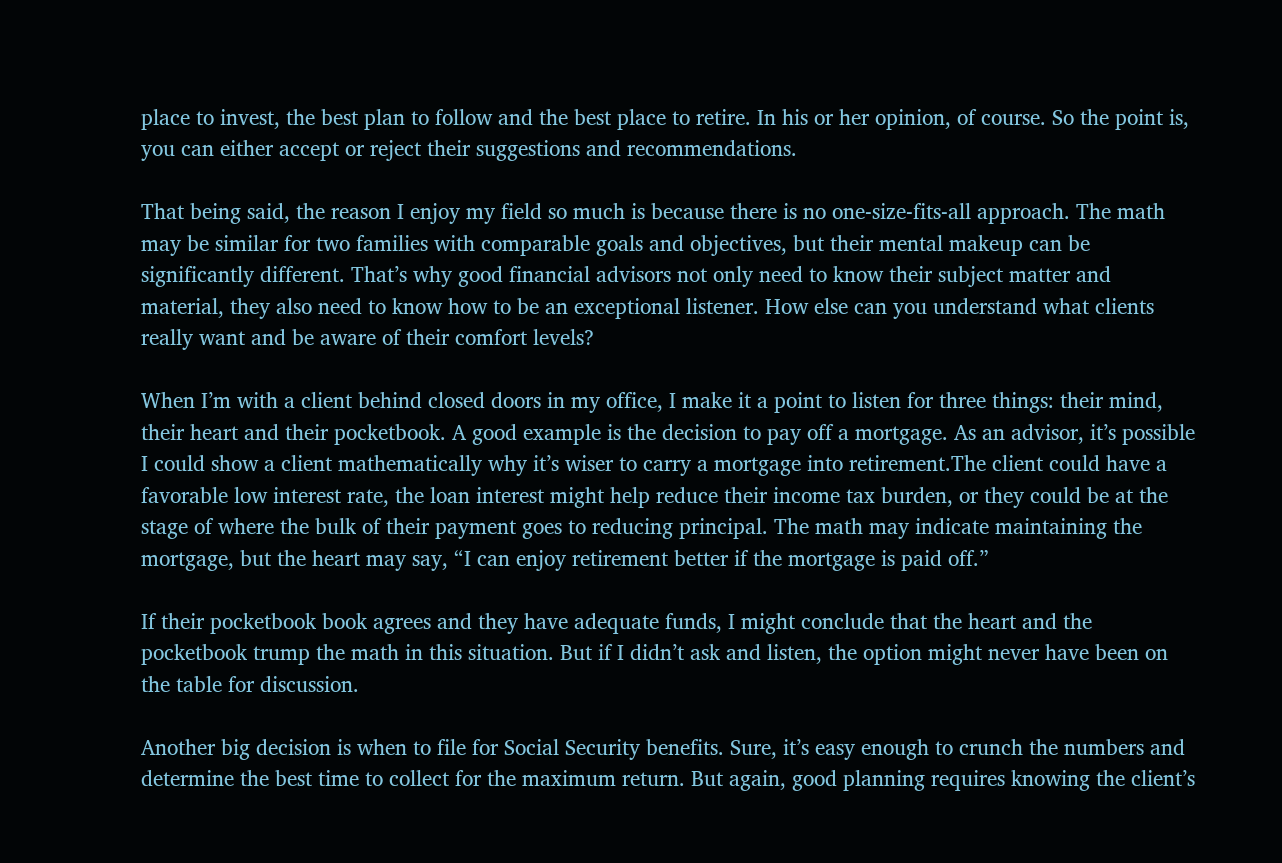place to invest, the best plan to follow and the best place to retire. In his or her opinion, of course. So the point is, you can either accept or reject their suggestions and recommendations.

That being said, the reason I enjoy my field so much is because there is no one-size-fits-all approach. The math may be similar for two families with comparable goals and objectives, but their mental makeup can be significantly different. That’s why good financial advisors not only need to know their subject matter and material, they also need to know how to be an exceptional listener. How else can you understand what clients really want and be aware of their comfort levels?

When I’m with a client behind closed doors in my office, I make it a point to listen for three things: their mind, their heart and their pocketbook. A good example is the decision to pay off a mortgage. As an advisor, it’s possible I could show a client mathematically why it’s wiser to carry a mortgage into retirement.The client could have a favorable low interest rate, the loan interest might help reduce their income tax burden, or they could be at the stage of where the bulk of their payment goes to reducing principal. The math may indicate maintaining the mortgage, but the heart may say, “I can enjoy retirement better if the mortgage is paid off.”

If their pocketbook book agrees and they have adequate funds, I might conclude that the heart and the pocketbook trump the math in this situation. But if I didn’t ask and listen, the option might never have been on the table for discussion.

Another big decision is when to file for Social Security benefits. Sure, it’s easy enough to crunch the numbers and determine the best time to collect for the maximum return. But again, good planning requires knowing the client’s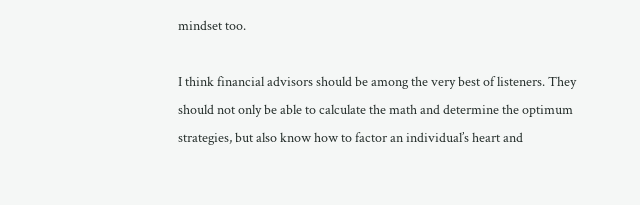mindset too.

I think financial advisors should be among the very best of listeners. They should not only be able to calculate the math and determine the optimum strategies, but also know how to factor an individual’s heart and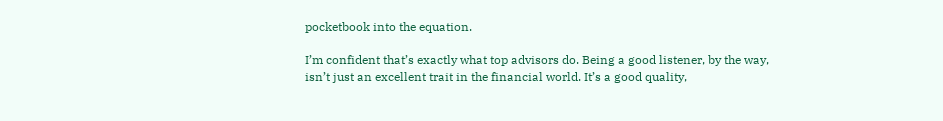pocketbook into the equation.

I’m confident that’s exactly what top advisors do. Being a good listener, by the way, isn’t just an excellent trait in the financial world. It’s a good quality,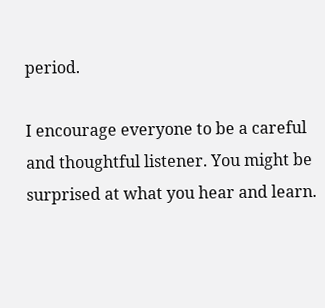period.

I encourage everyone to be a careful and thoughtful listener. You might be surprised at what you hear and learn.